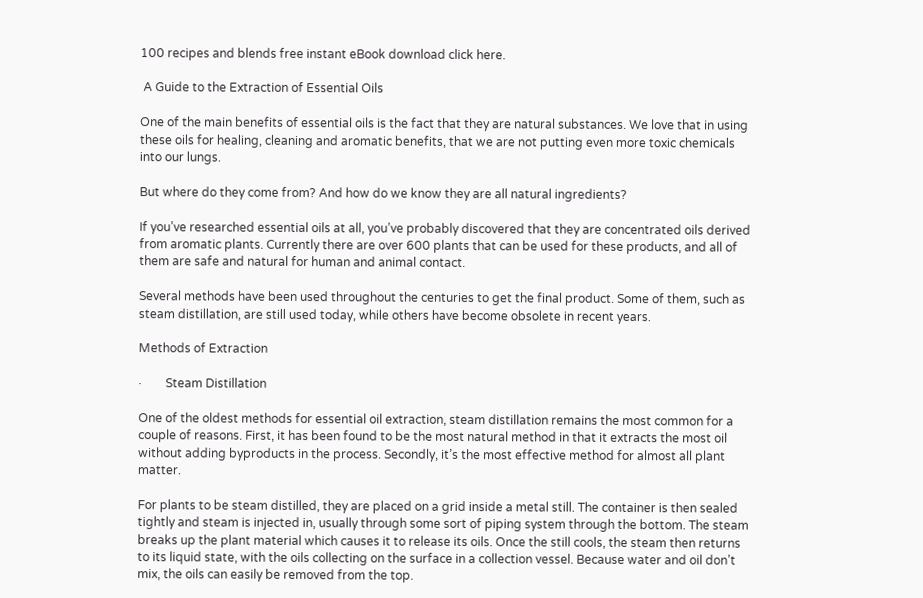100 recipes and blends free instant eBook download click here.

 A Guide to the Extraction of Essential Oils

One of the main benefits of essential oils is the fact that they are natural substances. We love that in using these oils for healing, cleaning and aromatic benefits, that we are not putting even more toxic chemicals into our lungs.

But where do they come from? And how do we know they are all natural ingredients?

If you’ve researched essential oils at all, you’ve probably discovered that they are concentrated oils derived from aromatic plants. Currently there are over 600 plants that can be used for these products, and all of them are safe and natural for human and animal contact.

Several methods have been used throughout the centuries to get the final product. Some of them, such as steam distillation, are still used today, while others have become obsolete in recent years.

Methods of Extraction

·        Steam Distillation

One of the oldest methods for essential oil extraction, steam distillation remains the most common for a couple of reasons. First, it has been found to be the most natural method in that it extracts the most oil without adding byproducts in the process. Secondly, it’s the most effective method for almost all plant matter.

For plants to be steam distilled, they are placed on a grid inside a metal still. The container is then sealed tightly and steam is injected in, usually through some sort of piping system through the bottom. The steam breaks up the plant material which causes it to release its oils. Once the still cools, the steam then returns to its liquid state, with the oils collecting on the surface in a collection vessel. Because water and oil don’t mix, the oils can easily be removed from the top.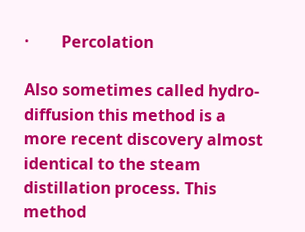·        Percolation

Also sometimes called hydro-diffusion this method is a more recent discovery almost identical to the steam distillation process. This method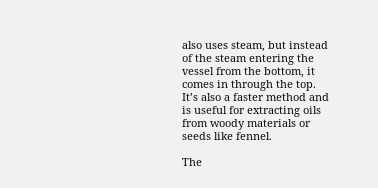also uses steam, but instead of the steam entering the vessel from the bottom, it comes in through the top. It’s also a faster method and is useful for extracting oils from woody materials or seeds like fennel.

The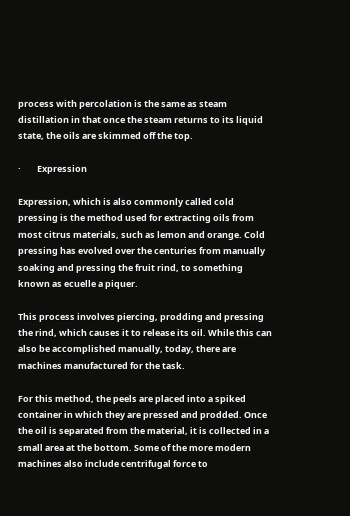process with percolation is the same as steam distillation in that once the steam returns to its liquid state, the oils are skimmed off the top.

·        Expression

Expression, which is also commonly called cold pressing is the method used for extracting oils from most citrus materials, such as lemon and orange. Cold pressing has evolved over the centuries from manually soaking and pressing the fruit rind, to something known as ecuelle a piquer.

This process involves piercing, prodding and pressing the rind, which causes it to release its oil. While this can also be accomplished manually, today, there are machines manufactured for the task.

For this method, the peels are placed into a spiked container in which they are pressed and prodded. Once the oil is separated from the material, it is collected in a small area at the bottom. Some of the more modern machines also include centrifugal force to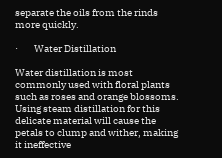separate the oils from the rinds more quickly.

·        Water Distillation

Water distillation is most commonly used with floral plants such as roses and orange blossoms. Using steam distillation for this delicate material will cause the petals to clump and wither, making it ineffective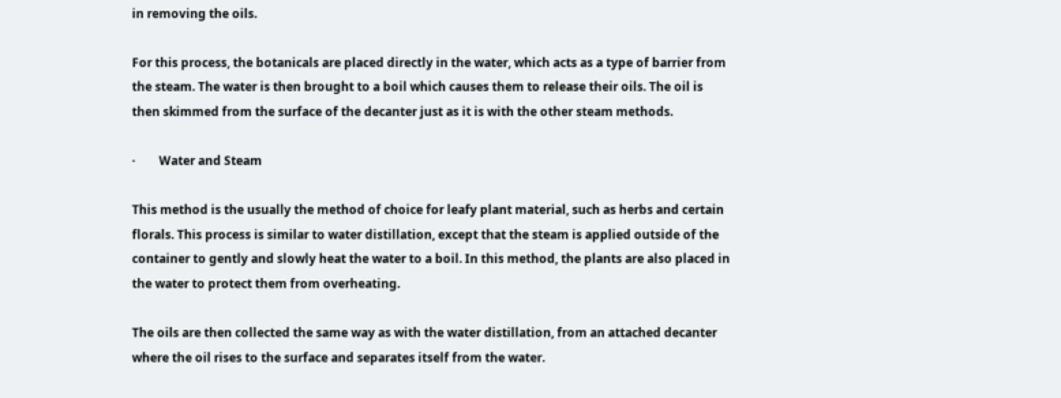in removing the oils.

For this process, the botanicals are placed directly in the water, which acts as a type of barrier from the steam. The water is then brought to a boil which causes them to release their oils. The oil is then skimmed from the surface of the decanter just as it is with the other steam methods.

·        Water and Steam

This method is the usually the method of choice for leafy plant material, such as herbs and certain florals. This process is similar to water distillation, except that the steam is applied outside of the container to gently and slowly heat the water to a boil. In this method, the plants are also placed in the water to protect them from overheating.

The oils are then collected the same way as with the water distillation, from an attached decanter where the oil rises to the surface and separates itself from the water.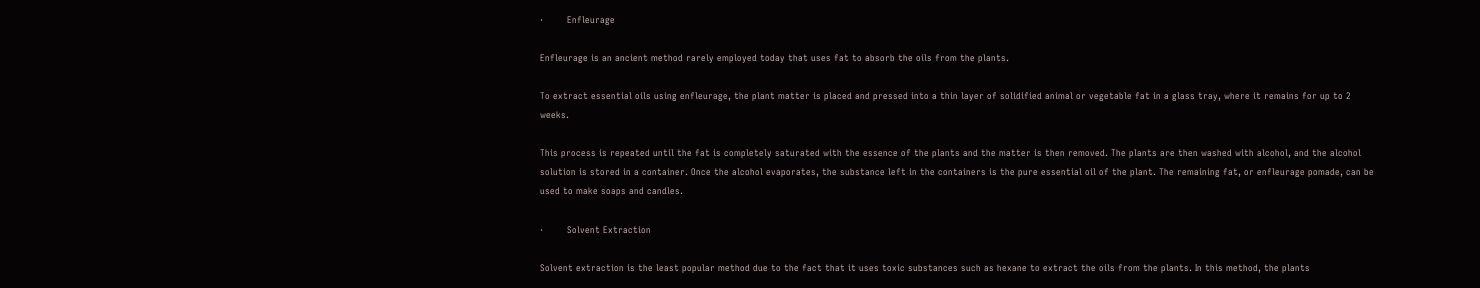·        Enfleurage

Enfleurage is an ancient method rarely employed today that uses fat to absorb the oils from the plants.

To extract essential oils using enfleurage, the plant matter is placed and pressed into a thin layer of solidified animal or vegetable fat in a glass tray, where it remains for up to 2 weeks.

This process is repeated until the fat is completely saturated with the essence of the plants and the matter is then removed. The plants are then washed with alcohol, and the alcohol solution is stored in a container. Once the alcohol evaporates, the substance left in the containers is the pure essential oil of the plant. The remaining fat, or enfleurage pomade, can be used to make soaps and candles.

·        Solvent Extraction

Solvent extraction is the least popular method due to the fact that it uses toxic substances such as hexane to extract the oils from the plants. In this method, the plants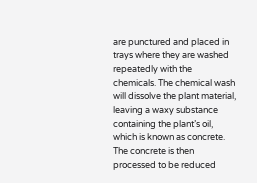are punctured and placed in trays where they are washed repeatedly with the chemicals. The chemical wash will dissolve the plant material, leaving a waxy substance containing the plant’s oil, which is known as concrete. The concrete is then processed to be reduced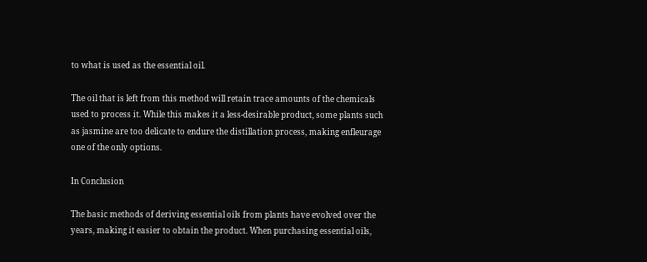to what is used as the essential oil.

The oil that is left from this method will retain trace amounts of the chemicals used to process it. While this makes it a less-desirable product, some plants such as jasmine are too delicate to endure the distillation process, making enfleurage one of the only options.

In Conclusion

The basic methods of deriving essential oils from plants have evolved over the years, making it easier to obtain the product. When purchasing essential oils,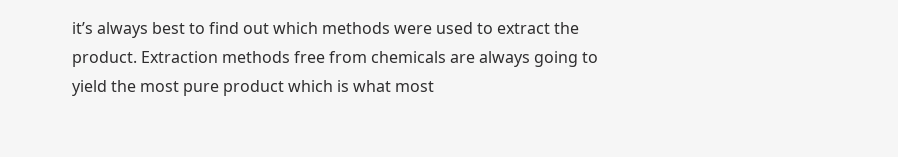it’s always best to find out which methods were used to extract the product. Extraction methods free from chemicals are always going to yield the most pure product which is what most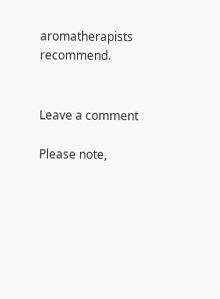aromatherapists recommend.


Leave a comment

Please note,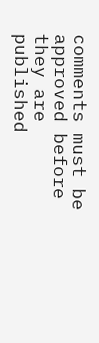comments must be approved before they are published